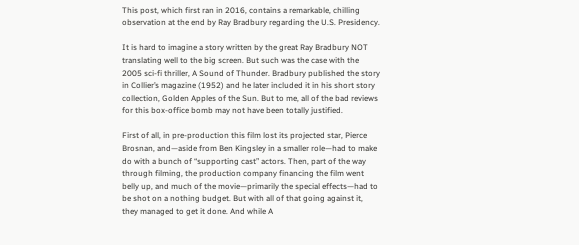This post, which first ran in 2016, contains a remarkable, chilling observation at the end by Ray Bradbury regarding the U.S. Presidency.

It is hard to imagine a story written by the great Ray Bradbury NOT translating well to the big screen. But such was the case with the 2005 sci-fi thriller, A Sound of Thunder. Bradbury published the story in Collier’s magazine (1952) and he later included it in his short story collection, Golden Apples of the Sun. But to me, all of the bad reviews for this box-office bomb may not have been totally justified.

First of all, in pre-production this film lost its projected star, Pierce Brosnan, and—aside from Ben Kingsley in a smaller role—had to make do with a bunch of “supporting cast” actors. Then, part of the way through filming, the production company financing the film went belly up, and much of the movie—primarily the special effects—had to be shot on a nothing budget. But with all of that going against it, they managed to get it done. And while A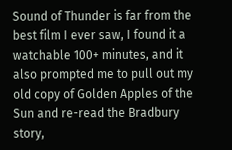Sound of Thunder is far from the best film I ever saw, I found it a watchable 100+ minutes, and it also prompted me to pull out my old copy of Golden Apples of the Sun and re-read the Bradbury story,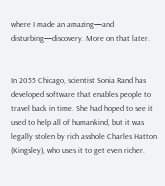where I made an amazing—and disturbing—discovery. More on that later.


In 2055 Chicago, scientist Sonia Rand has developed software that enables people to travel back in time. She had hoped to see it used to help all of humankind, but it was legally stolen by rich asshole Charles Hatton (Kingsley), who uses it to get even richer.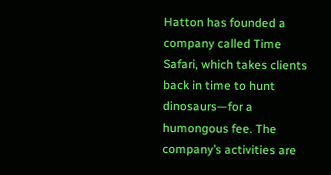Hatton has founded a company called Time Safari, which takes clients back in time to hunt dinosaurs—for a humongous fee. The company’s activities are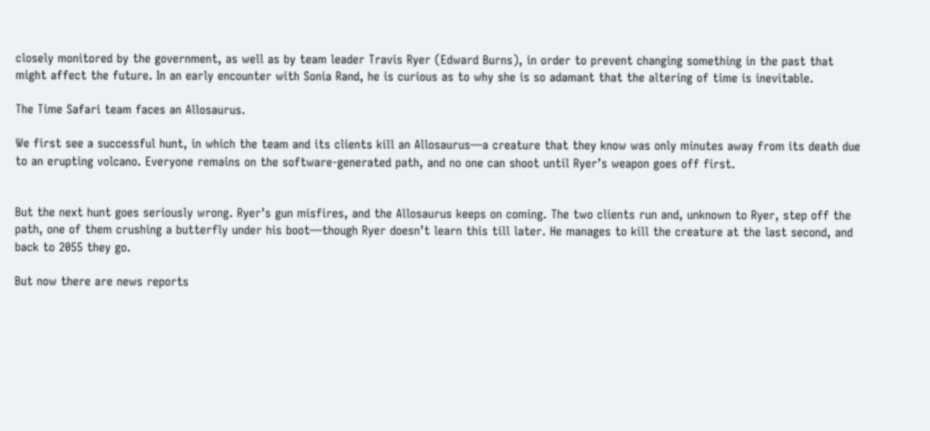closely monitored by the government, as well as by team leader Travis Ryer (Edward Burns), in order to prevent changing something in the past that might affect the future. In an early encounter with Sonia Rand, he is curious as to why she is so adamant that the altering of time is inevitable.

The Time Safari team faces an Allosaurus.

We first see a successful hunt, in which the team and its clients kill an Allosaurus—a creature that they know was only minutes away from its death due to an erupting volcano. Everyone remains on the software-generated path, and no one can shoot until Ryer’s weapon goes off first.


But the next hunt goes seriously wrong. Ryer’s gun misfires, and the Allosaurus keeps on coming. The two clients run and, unknown to Ryer, step off the path, one of them crushing a butterfly under his boot—though Ryer doesn’t learn this till later. He manages to kill the creature at the last second, and back to 2055 they go.

But now there are news reports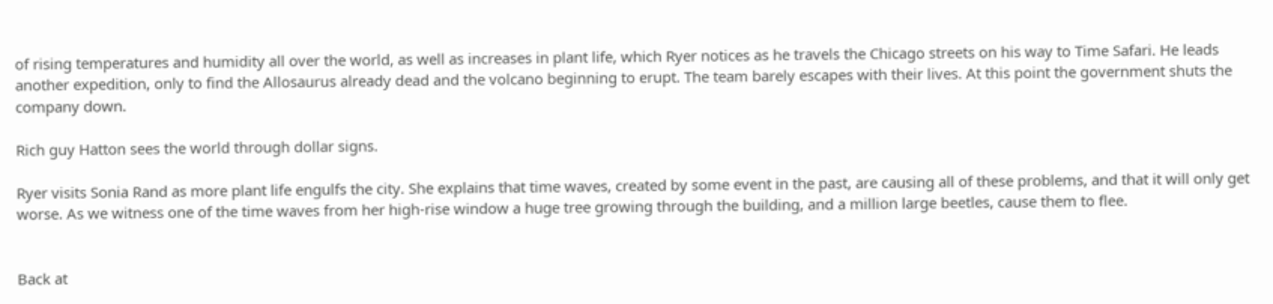of rising temperatures and humidity all over the world, as well as increases in plant life, which Ryer notices as he travels the Chicago streets on his way to Time Safari. He leads another expedition, only to find the Allosaurus already dead and the volcano beginning to erupt. The team barely escapes with their lives. At this point the government shuts the company down.

Rich guy Hatton sees the world through dollar signs.

Ryer visits Sonia Rand as more plant life engulfs the city. She explains that time waves, created by some event in the past, are causing all of these problems, and that it will only get worse. As we witness one of the time waves from her high-rise window a huge tree growing through the building, and a million large beetles, cause them to flee.


Back at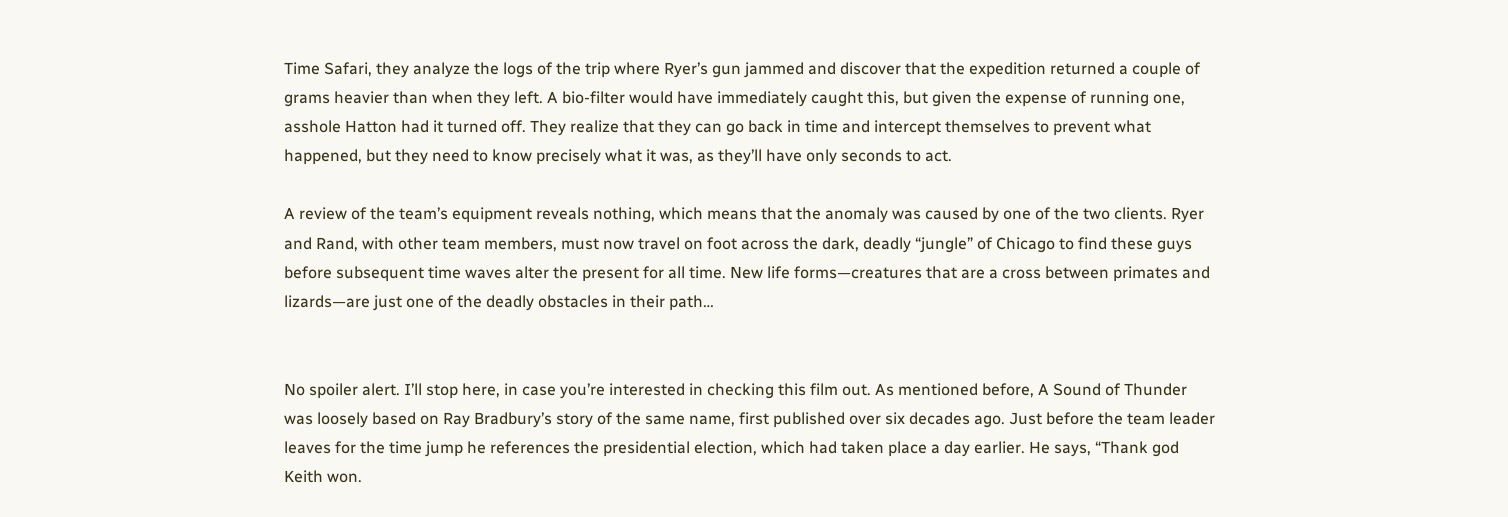Time Safari, they analyze the logs of the trip where Ryer’s gun jammed and discover that the expedition returned a couple of grams heavier than when they left. A bio-filter would have immediately caught this, but given the expense of running one, asshole Hatton had it turned off. They realize that they can go back in time and intercept themselves to prevent what happened, but they need to know precisely what it was, as they’ll have only seconds to act.

A review of the team’s equipment reveals nothing, which means that the anomaly was caused by one of the two clients. Ryer and Rand, with other team members, must now travel on foot across the dark, deadly “jungle” of Chicago to find these guys before subsequent time waves alter the present for all time. New life forms—creatures that are a cross between primates and lizards—are just one of the deadly obstacles in their path…


No spoiler alert. I’ll stop here, in case you’re interested in checking this film out. As mentioned before, A Sound of Thunder was loosely based on Ray Bradbury’s story of the same name, first published over six decades ago. Just before the team leader leaves for the time jump he references the presidential election, which had taken place a day earlier. He says, “Thank god Keith won.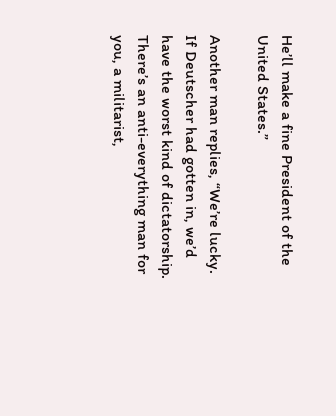He’ll make a fine President of the United States.”

Another man replies, “We’re lucky. If Deutscher had gotten in, we’d have the worst kind of dictatorship. There’s an anti-everything man for you, a militarist,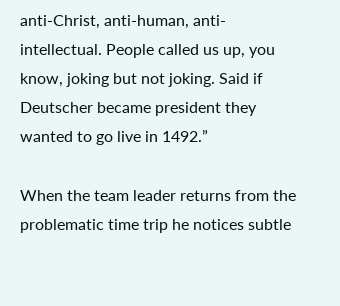anti-Christ, anti-human, anti-intellectual. People called us up, you know, joking but not joking. Said if Deutscher became president they wanted to go live in 1492.”

When the team leader returns from the problematic time trip he notices subtle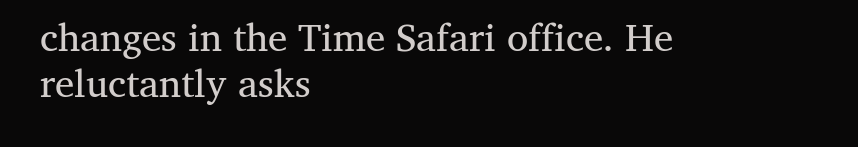changes in the Time Safari office. He reluctantly asks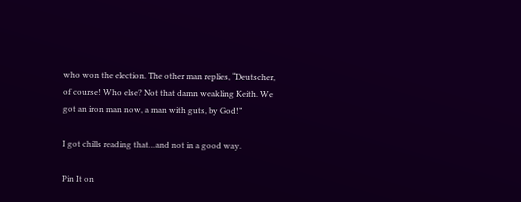who won the election. The other man replies, “Deutscher, of course! Who else? Not that damn weakling Keith. We got an iron man now, a man with guts, by God!”

I got chills reading that…and not in a good way.

Pin It on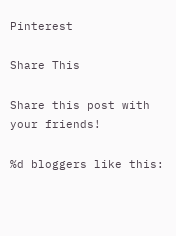Pinterest

Share This

Share this post with your friends!

%d bloggers like this: